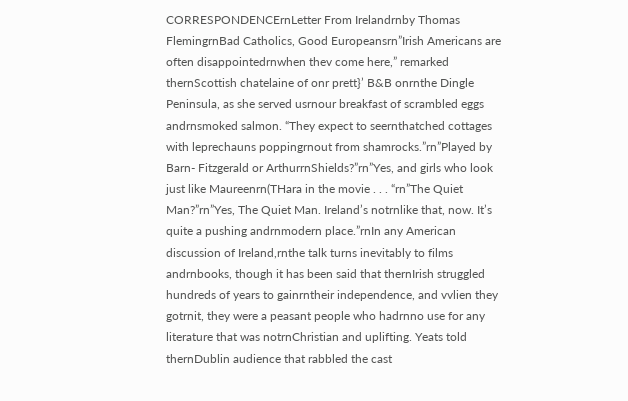CORRESPONDENCErnLetter From Irelandrnby Thomas FlemingrnBad Catholics, Good Europeansrn”Irish Americans are often disappointedrnwhen thev come here,” remarked thernScottish chatelaine of onr prett}’ B&B onrnthe Dingle Peninsula, as she served usrnour breakfast of scrambled eggs andrnsmoked salmon. “They expect to seernthatched cottages with leprechauns poppingrnout from shamrocks.”rn”Played by Barn- Fitzgerald or ArthurrnShields?”rn”Yes, and girls who look just like Maureenrn(THara in the movie . . . “rn”The Quiet Man?”rn”Yes, The Quiet Man. Ireland’s notrnlike that, now. It’s quite a pushing andrnmodern place.”rnIn any American discussion of Ireland,rnthe talk turns inevitably to films andrnbooks, though it has been said that thernIrish struggled hundreds of years to gainrntheir independence, and vvlien they gotrnit, they were a peasant people who hadrnno use for any literature that was notrnChristian and uplifting. Yeats told thernDublin audience that rabbled the cast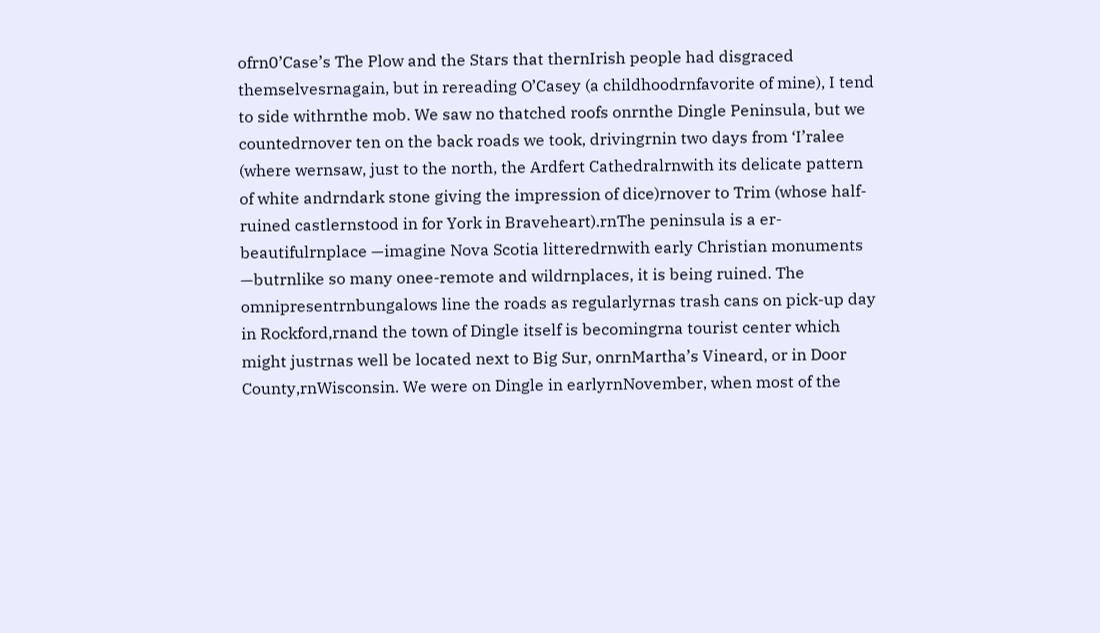ofrn0’Case’s The Plow and the Stars that thernIrish people had disgraced themselvesrnagain, but in rereading O’Casey (a childhoodrnfavorite of mine), I tend to side withrnthe mob. We saw no thatched roofs onrnthe Dingle Peninsula, but we countedrnover ten on the back roads we took, drivingrnin two days from ‘I’ralee (where wernsaw, just to the north, the Ardfert Cathedralrnwith its delicate pattern of white andrndark stone giving the impression of dice)rnover to Trim (whose half-ruined castlernstood in for York in Braveheart).rnThe peninsula is a er- beautifulrnplace —imagine Nova Scotia litteredrnwith early Christian monuments —butrnlike so many onee-remote and wildrnplaces, it is being ruined. The omnipresentrnbungalows line the roads as regularlyrnas trash cans on pick-up day in Rockford,rnand the town of Dingle itself is becomingrna tourist center which might justrnas well be located next to Big Sur, onrnMartha’s Vineard, or in Door County,rnWisconsin. We were on Dingle in earlyrnNovember, when most of the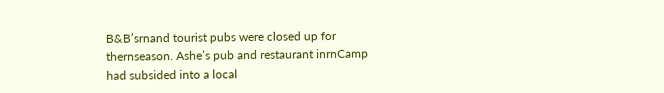B&B’srnand tourist pubs were closed up for thernseason. Ashe’s pub and restaurant inrnCamp had subsided into a local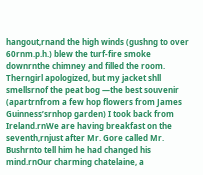hangout,rnand the high winds (gushng to over 60rnm.p.h.) blew the turf-fire smoke downrnthe chimney and filled the room. Therngirl apologized, but my jacket shll smellsrnof the peat bog —the best souvenir (apartrnfrom a few hop flowers from James Guinness’srnhop garden) I took back from Ireland.rnWe are having breakfast on the seventh,rnjust after Mr. Gore called Mr. Bushrnto tell him he had changed his mind.rnOur charming chatelaine, a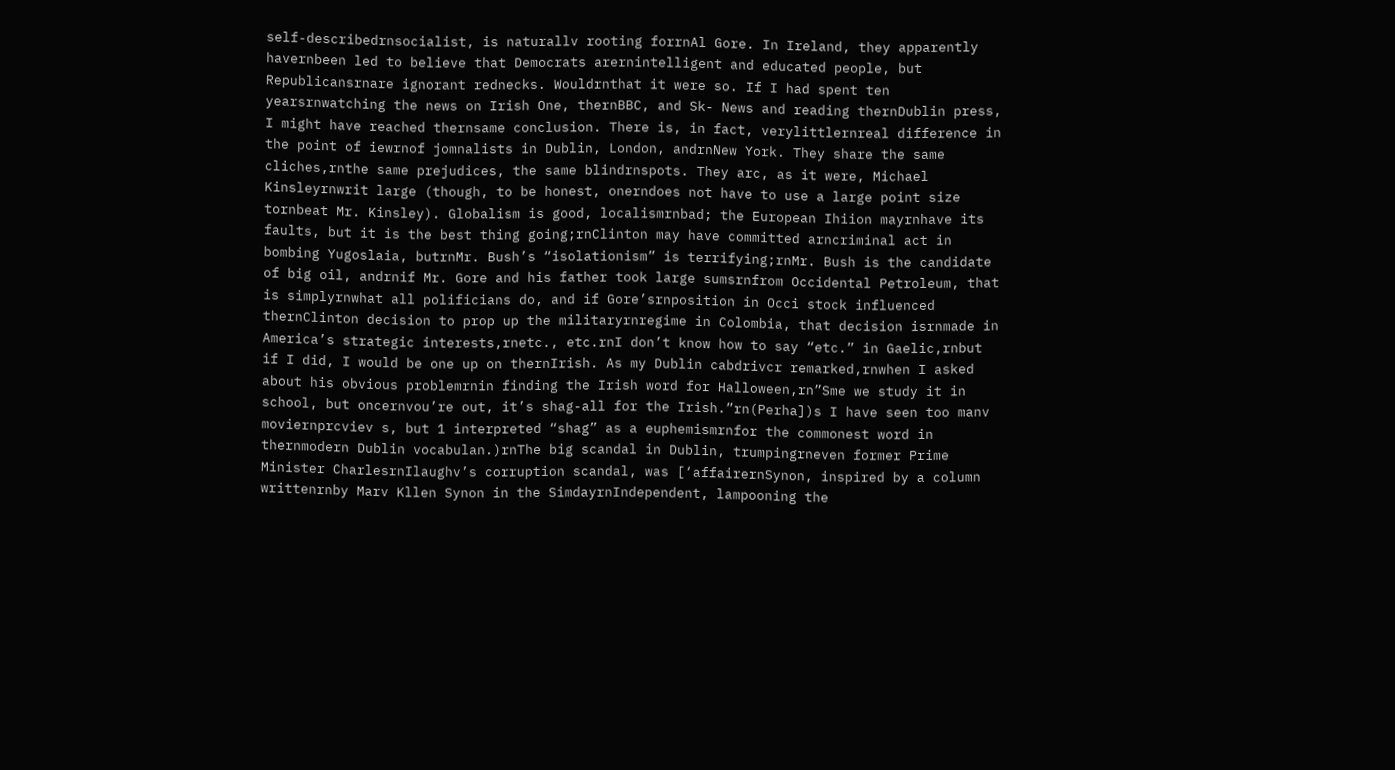self-describedrnsocialist, is naturallv rooting forrnAl Gore. In Ireland, they apparently havernbeen led to believe that Democrats arernintelligent and educated people, but Republicansrnare ignorant rednecks. Wouldrnthat it were so. If I had spent ten yearsrnwatching the news on Irish One, thernBBC, and Sk- News and reading thernDublin press, I might have reached thernsame conclusion. There is, in fact, verylittlernreal difference in the point of iewrnof jomnalists in Dublin, London, andrnNew York. They share the same cliches,rnthe same prejudices, the same blindrnspots. They arc, as it were, Michael Kinsleyrnwrit large (though, to be honest, onerndoes not have to use a large point size tornbeat Mr. Kinsley). Globalism is good, localismrnbad; the European Ihiion mayrnhave its faults, but it is the best thing going;rnClinton may have committed arncriminal act in bombing Yugoslaia, butrnMr. Bush’s “isolationism” is terrifying;rnMr. Bush is the candidate of big oil, andrnif Mr. Gore and his father took large sumsrnfrom Occidental Petroleum, that is simplyrnwhat all polificians do, and if Gore’srnposition in Occi stock influenced thernClinton decision to prop up the militaryrnregime in Colombia, that decision isrnmade in America’s strategic interests,rnetc., etc.rnI don’t know how to say “etc.” in Gaelic,rnbut if I did, I would be one up on thernIrish. As my Dublin cabdrivcr remarked,rnwhen I asked about his obvious problemrnin finding the Irish word for Halloween,rn”Sme we study it in school, but oncernvou’re out, it’s shag-all for the Irish.”rn(Perha])s I have seen too manv moviernprcviev s, but 1 interpreted “shag” as a euphemismrnfor the commonest word in thernmodern Dublin vocabulan.)rnThe big scandal in Dublin, trumpingrneven former Prime Minister CharlesrnIlaughv’s corruption scandal, was [‘affairernSynon, inspired by a column writtenrnby Marv Kllen Synon in the SimdayrnIndependent, lampooning the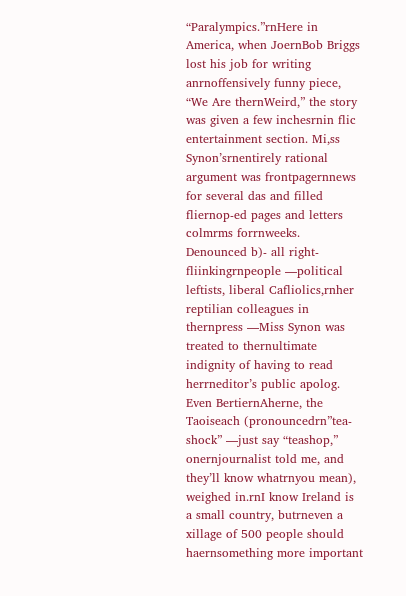“Paralympics.”rnHere in America, when JoernBob Briggs lost his job for writing anrnoffensively funny piece, “We Are thernWeird,” the story was given a few inchesrnin flic entertainment section. Mi,ss Synon’srnentirely rational argument was frontpagernnews for several das and filled fliernop-ed pages and letters colmrms forrnweeks. Denounced b)- all right-fliinkingrnpeople —political leftists, liberal Cafliolics,rnher reptilian colleagues in thernpress —Miss Synon was treated to thernultimate indignity of having to read herrneditor’s public apolog. Even BertiernAherne, the Taoiseach (pronouncedrn”tea-shock” —just say “teashop,” onernjournalist told me, and they’ll know whatrnyou mean), weighed in.rnI know Ireland is a small country, butrneven a xillage of 500 people should haernsomething more important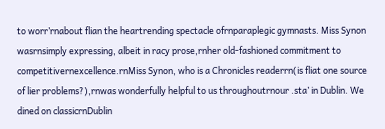to worr’rnabout flian the heartrending spectacle ofrnparaplegic gymnasts. Miss Synon wasrnsimply expressing, albeit in racy prose,rnher old-fashioned commitment to competitivernexcellence.rnMiss Synon, who is a Chronicles readerrn(is fliat one source of lier problems?),rnwas wonderfully helpful to us throughoutrnour .sta’ in Dublin. We dined on classicrnDublin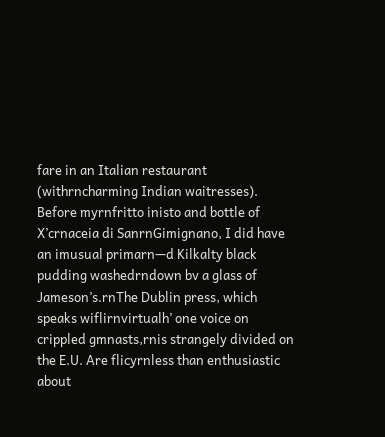fare in an Italian restaurant (withrncharming Indian waitresses). Before myrnfritto inisto and bottle of X’crnaceia di SanrnGimignano, I did have an imusual primarn—d Kilkalty black pudding washedrndown bv a glass of Jameson’s.rnThe Dublin press, which speaks wiflirnvirtualh’ one voice on crippled gmnasts,rnis strangely divided on the E.U. Are flicyrnless than enthusiastic about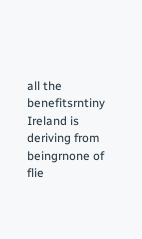all the benefitsrntiny Ireland is deriving from beingrnone of flie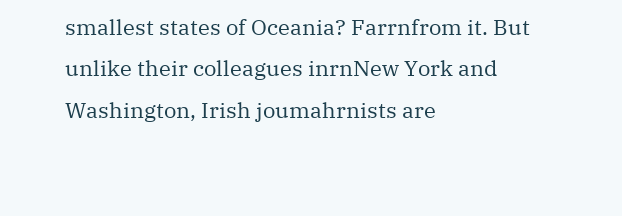smallest states of Oceania? Farrnfrom it. But unlike their colleagues inrnNew York and Washington, Irish joumahrnists are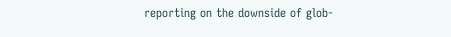reporting on the downside of glob-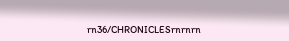rn36/CHRONICLESrnrnrn